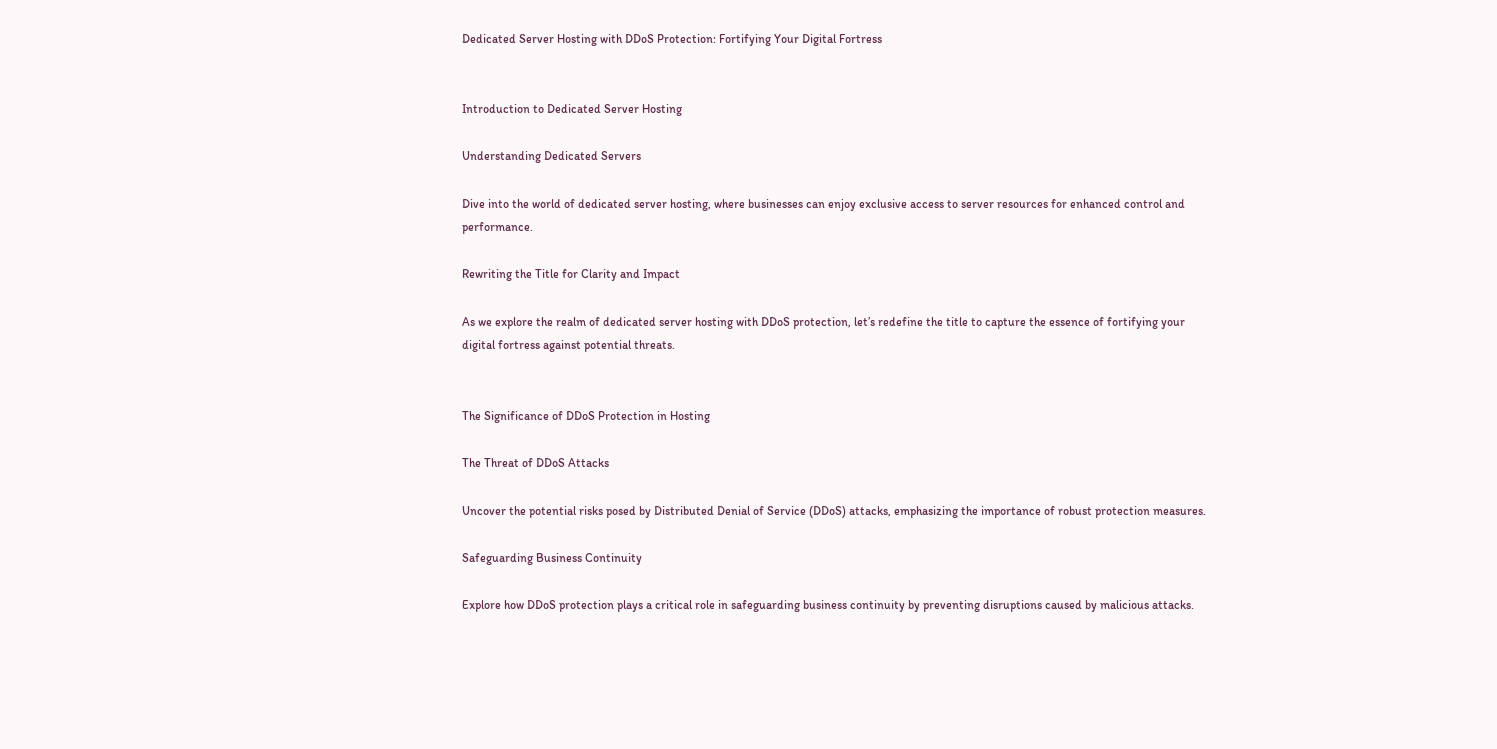Dedicated Server Hosting with DDoS Protection: Fortifying Your Digital Fortress


Introduction to Dedicated Server Hosting

Understanding Dedicated Servers

Dive into the world of dedicated server hosting, where businesses can enjoy exclusive access to server resources for enhanced control and performance.

Rewriting the Title for Clarity and Impact

As we explore the realm of dedicated server hosting with DDoS protection, let’s redefine the title to capture the essence of fortifying your digital fortress against potential threats.


The Significance of DDoS Protection in Hosting

The Threat of DDoS Attacks

Uncover the potential risks posed by Distributed Denial of Service (DDoS) attacks, emphasizing the importance of robust protection measures.

Safeguarding Business Continuity

Explore how DDoS protection plays a critical role in safeguarding business continuity by preventing disruptions caused by malicious attacks.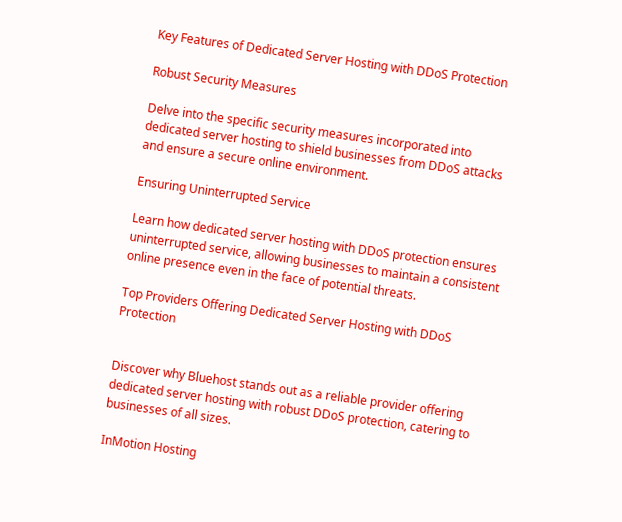Key Features of Dedicated Server Hosting with DDoS Protection

Robust Security Measures

Delve into the specific security measures incorporated into dedicated server hosting to shield businesses from DDoS attacks and ensure a secure online environment.

Ensuring Uninterrupted Service

Learn how dedicated server hosting with DDoS protection ensures uninterrupted service, allowing businesses to maintain a consistent online presence even in the face of potential threats.

Top Providers Offering Dedicated Server Hosting with DDoS Protection


Discover why Bluehost stands out as a reliable provider offering dedicated server hosting with robust DDoS protection, catering to businesses of all sizes.

InMotion Hosting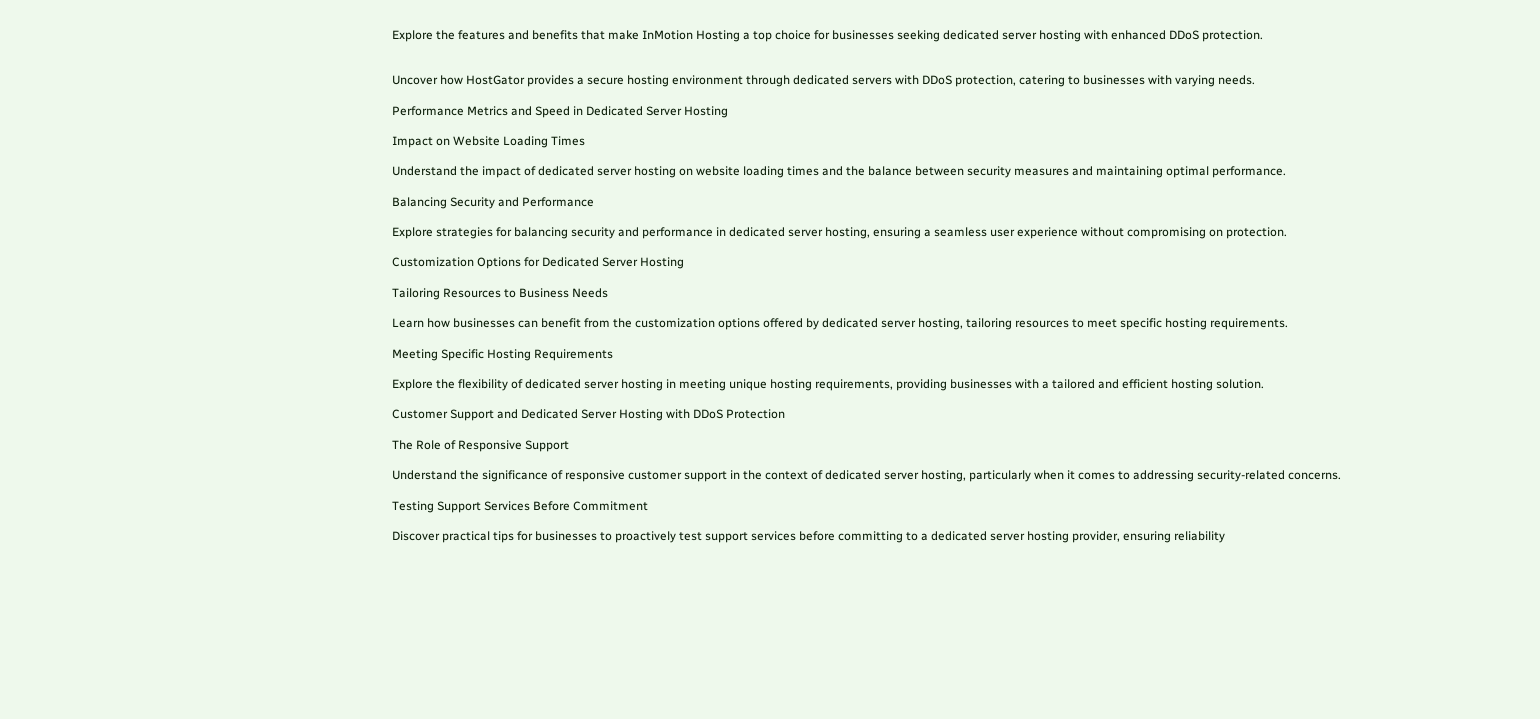Explore the features and benefits that make InMotion Hosting a top choice for businesses seeking dedicated server hosting with enhanced DDoS protection.


Uncover how HostGator provides a secure hosting environment through dedicated servers with DDoS protection, catering to businesses with varying needs.

Performance Metrics and Speed in Dedicated Server Hosting

Impact on Website Loading Times

Understand the impact of dedicated server hosting on website loading times and the balance between security measures and maintaining optimal performance.

Balancing Security and Performance

Explore strategies for balancing security and performance in dedicated server hosting, ensuring a seamless user experience without compromising on protection.

Customization Options for Dedicated Server Hosting

Tailoring Resources to Business Needs

Learn how businesses can benefit from the customization options offered by dedicated server hosting, tailoring resources to meet specific hosting requirements.

Meeting Specific Hosting Requirements

Explore the flexibility of dedicated server hosting in meeting unique hosting requirements, providing businesses with a tailored and efficient hosting solution.

Customer Support and Dedicated Server Hosting with DDoS Protection

The Role of Responsive Support

Understand the significance of responsive customer support in the context of dedicated server hosting, particularly when it comes to addressing security-related concerns.

Testing Support Services Before Commitment

Discover practical tips for businesses to proactively test support services before committing to a dedicated server hosting provider, ensuring reliability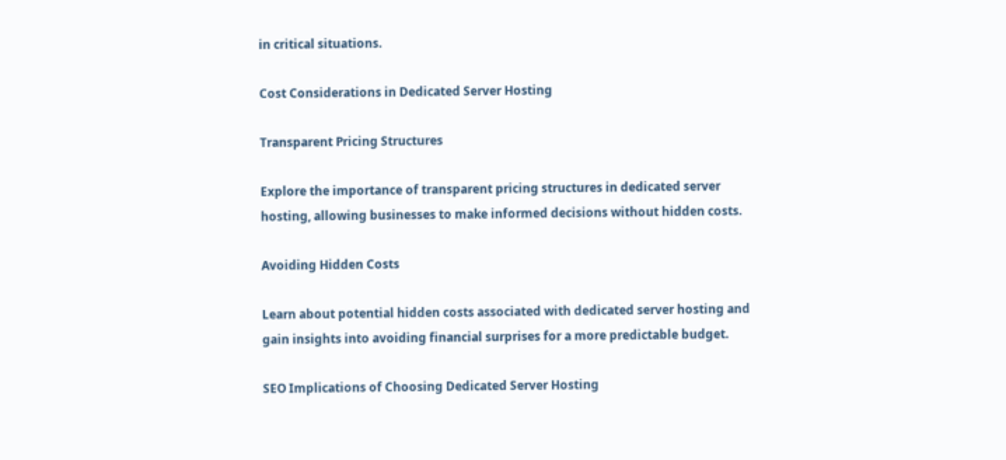in critical situations.

Cost Considerations in Dedicated Server Hosting

Transparent Pricing Structures

Explore the importance of transparent pricing structures in dedicated server hosting, allowing businesses to make informed decisions without hidden costs.

Avoiding Hidden Costs

Learn about potential hidden costs associated with dedicated server hosting and gain insights into avoiding financial surprises for a more predictable budget.

SEO Implications of Choosing Dedicated Server Hosting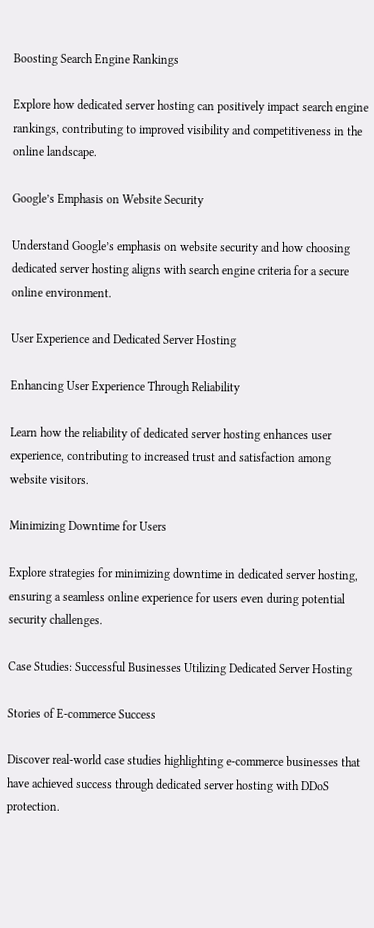Boosting Search Engine Rankings

Explore how dedicated server hosting can positively impact search engine rankings, contributing to improved visibility and competitiveness in the online landscape.

Google’s Emphasis on Website Security

Understand Google’s emphasis on website security and how choosing dedicated server hosting aligns with search engine criteria for a secure online environment.

User Experience and Dedicated Server Hosting

Enhancing User Experience Through Reliability

Learn how the reliability of dedicated server hosting enhances user experience, contributing to increased trust and satisfaction among website visitors.

Minimizing Downtime for Users

Explore strategies for minimizing downtime in dedicated server hosting, ensuring a seamless online experience for users even during potential security challenges.

Case Studies: Successful Businesses Utilizing Dedicated Server Hosting

Stories of E-commerce Success

Discover real-world case studies highlighting e-commerce businesses that have achieved success through dedicated server hosting with DDoS protection.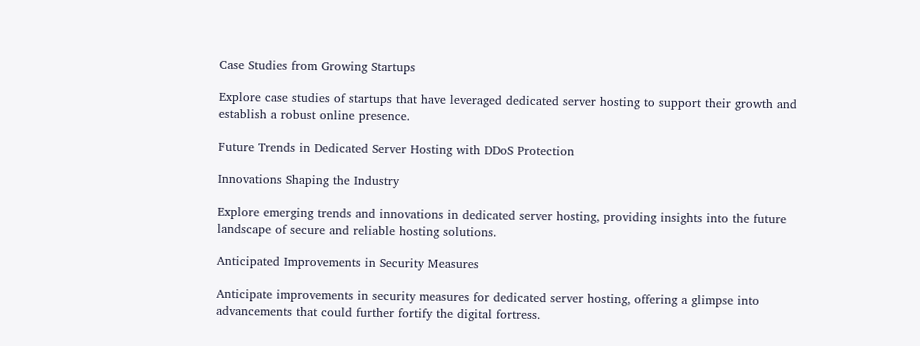Case Studies from Growing Startups

Explore case studies of startups that have leveraged dedicated server hosting to support their growth and establish a robust online presence.

Future Trends in Dedicated Server Hosting with DDoS Protection

Innovations Shaping the Industry

Explore emerging trends and innovations in dedicated server hosting, providing insights into the future landscape of secure and reliable hosting solutions.

Anticipated Improvements in Security Measures

Anticipate improvements in security measures for dedicated server hosting, offering a glimpse into advancements that could further fortify the digital fortress.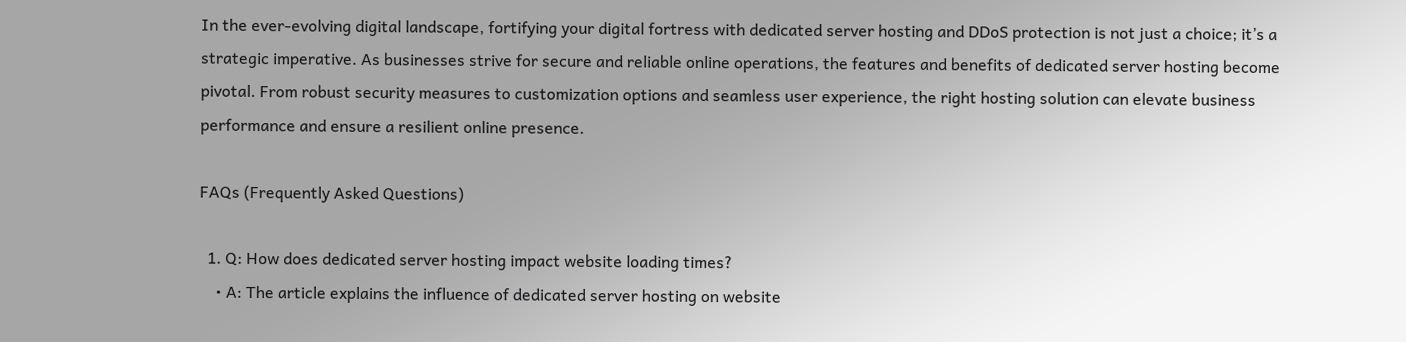In the ever-evolving digital landscape, fortifying your digital fortress with dedicated server hosting and DDoS protection is not just a choice; it’s a strategic imperative. As businesses strive for secure and reliable online operations, the features and benefits of dedicated server hosting become pivotal. From robust security measures to customization options and seamless user experience, the right hosting solution can elevate business performance and ensure a resilient online presence.

FAQs (Frequently Asked Questions)

  1. Q: How does dedicated server hosting impact website loading times?
    • A: The article explains the influence of dedicated server hosting on website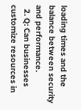loading times and the balance between security and performance.
  2. Q: Can businesses customize resources in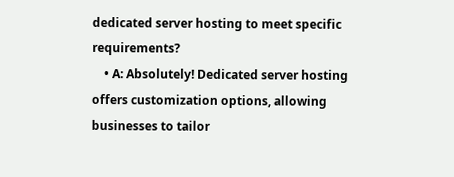dedicated server hosting to meet specific requirements?
    • A: Absolutely! Dedicated server hosting offers customization options, allowing businesses to tailor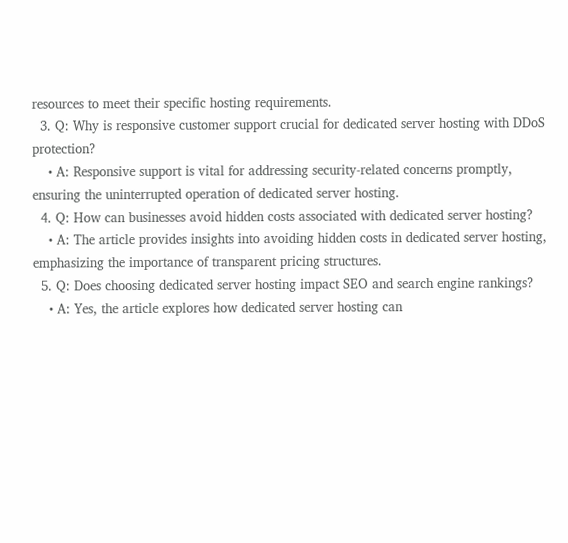resources to meet their specific hosting requirements.
  3. Q: Why is responsive customer support crucial for dedicated server hosting with DDoS protection?
    • A: Responsive support is vital for addressing security-related concerns promptly, ensuring the uninterrupted operation of dedicated server hosting.
  4. Q: How can businesses avoid hidden costs associated with dedicated server hosting?
    • A: The article provides insights into avoiding hidden costs in dedicated server hosting, emphasizing the importance of transparent pricing structures.
  5. Q: Does choosing dedicated server hosting impact SEO and search engine rankings?
    • A: Yes, the article explores how dedicated server hosting can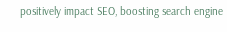positively impact SEO, boosting search engine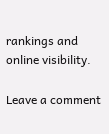rankings and online visibility.

Leave a comment